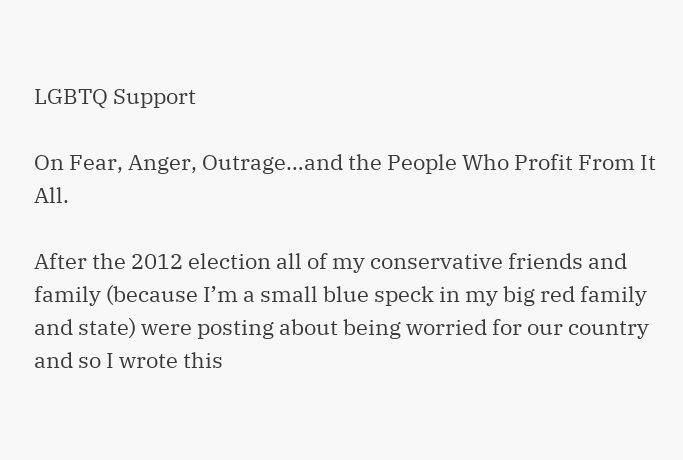LGBTQ Support

On Fear, Anger, Outrage…and the People Who Profit From It All.

After the 2012 election all of my conservative friends and family (because I’m a small blue speck in my big red family and state) were posting about being worried for our country and so I wrote this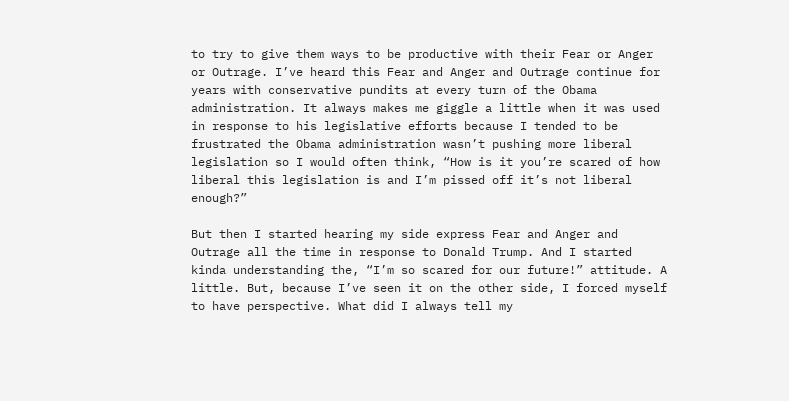to try to give them ways to be productive with their Fear or Anger or Outrage. I’ve heard this Fear and Anger and Outrage continue for years with conservative pundits at every turn of the Obama administration. It always makes me giggle a little when it was used in response to his legislative efforts because I tended to be frustrated the Obama administration wasn’t pushing more liberal legislation so I would often think, “How is it you’re scared of how liberal this legislation is and I’m pissed off it’s not liberal enough?”

But then I started hearing my side express Fear and Anger and Outrage all the time in response to Donald Trump. And I started kinda understanding the, “I’m so scared for our future!” attitude. A little. But, because I’ve seen it on the other side, I forced myself to have perspective. What did I always tell my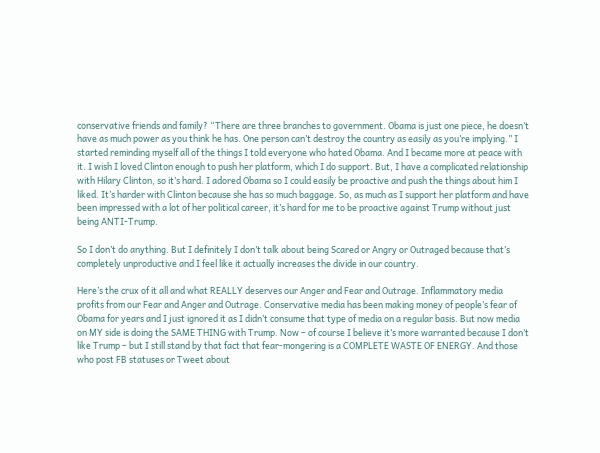conservative friends and family? “There are three branches to government. Obama is just one piece, he doesn’t have as much power as you think he has. One person can’t destroy the country as easily as you’re implying.” I started reminding myself all of the things I told everyone who hated Obama. And I became more at peace with it. I wish I loved Clinton enough to push her platform, which I do support. But, I have a complicated relationship with Hilary Clinton, so it’s hard. I adored Obama so I could easily be proactive and push the things about him I liked. It’s harder with Clinton because she has so much baggage. So, as much as I support her platform and have been impressed with a lot of her political career, it’s hard for me to be proactive against Trump without just being ANTI-Trump.

So I don’t do anything. But I definitely I don’t talk about being Scared or Angry or Outraged because that’s completely unproductive and I feel like it actually increases the divide in our country.

Here’s the crux of it all and what REALLY deserves our Anger and Fear and Outrage. Inflammatory media profits from our Fear and Anger and Outrage. Conservative media has been making money of people’s fear of Obama for years and I just ignored it as I didn’t consume that type of media on a regular basis. But now media on MY side is doing the SAME THING with Trump. Now – of course I believe it’s more warranted because I don’t like Trump – but I still stand by that fact that fear-mongering is a COMPLETE WASTE OF ENERGY. And those who post FB statuses or Tweet about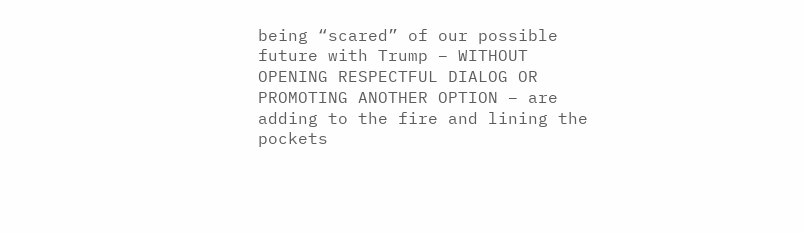being “scared” of our possible future with Trump – WITHOUT OPENING RESPECTFUL DIALOG OR PROMOTING ANOTHER OPTION – are adding to the fire and lining the pockets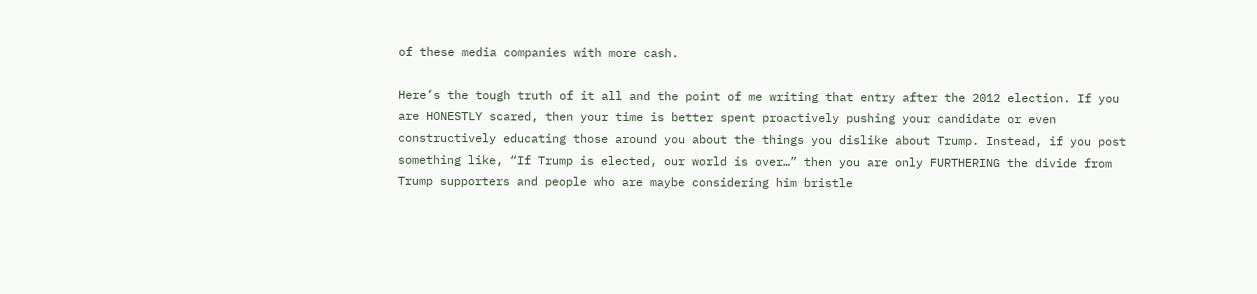of these media companies with more cash.

Here’s the tough truth of it all and the point of me writing that entry after the 2012 election. If you are HONESTLY scared, then your time is better spent proactively pushing your candidate or even constructively educating those around you about the things you dislike about Trump. Instead, if you post something like, “If Trump is elected, our world is over…” then you are only FURTHERING the divide from Trump supporters and people who are maybe considering him bristle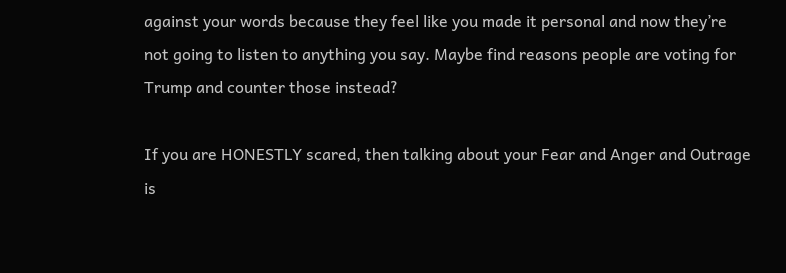against your words because they feel like you made it personal and now they’re not going to listen to anything you say. Maybe find reasons people are voting for Trump and counter those instead?

If you are HONESTLY scared, then talking about your Fear and Anger and Outrage is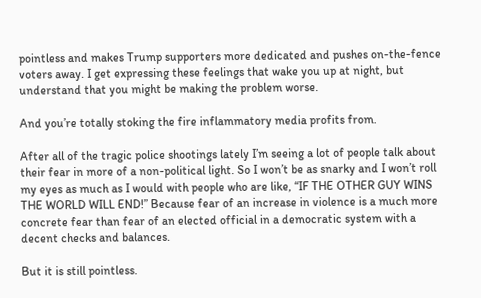pointless and makes Trump supporters more dedicated and pushes on-the-fence voters away. I get expressing these feelings that wake you up at night, but understand that you might be making the problem worse.

And you’re totally stoking the fire inflammatory media profits from.

After all of the tragic police shootings lately I’m seeing a lot of people talk about their fear in more of a non-political light. So I won’t be as snarky and I won’t roll my eyes as much as I would with people who are like, “IF THE OTHER GUY WINS THE WORLD WILL END!” Because fear of an increase in violence is a much more concrete fear than fear of an elected official in a democratic system with a decent checks and balances.

But it is still pointless.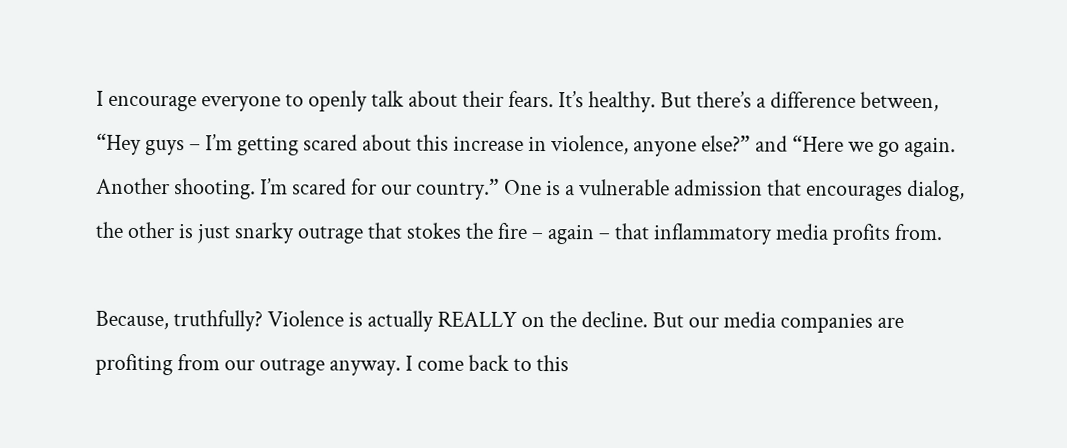I encourage everyone to openly talk about their fears. It’s healthy. But there’s a difference between, “Hey guys – I’m getting scared about this increase in violence, anyone else?” and “Here we go again. Another shooting. I’m scared for our country.” One is a vulnerable admission that encourages dialog, the other is just snarky outrage that stokes the fire – again – that inflammatory media profits from.

Because, truthfully? Violence is actually REALLY on the decline. But our media companies are profiting from our outrage anyway. I come back to this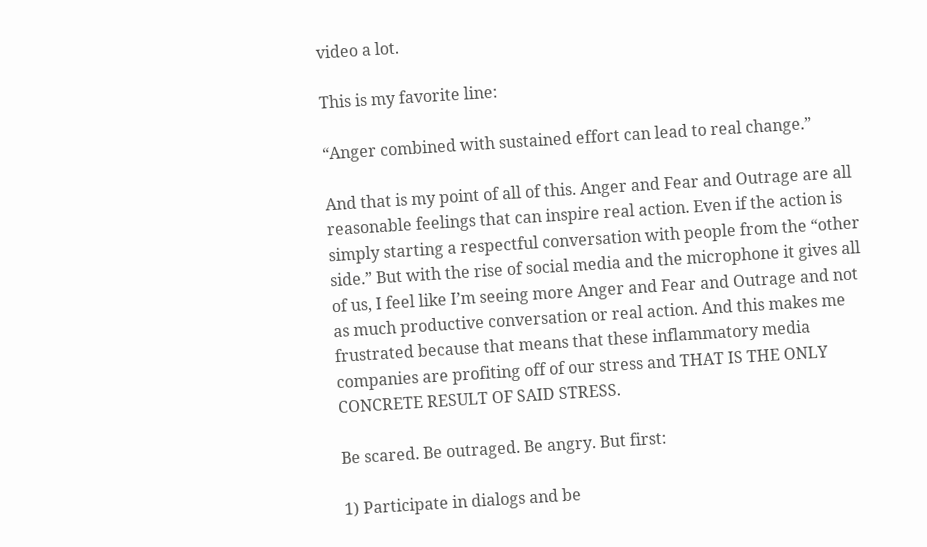video a lot.

This is my favorite line:

“Anger combined with sustained effort can lead to real change.”

And that is my point of all of this. Anger and Fear and Outrage are all reasonable feelings that can inspire real action. Even if the action is simply starting a respectful conversation with people from the “other side.” But with the rise of social media and the microphone it gives all of us, I feel like I’m seeing more Anger and Fear and Outrage and not as much productive conversation or real action. And this makes me frustrated because that means that these inflammatory media companies are profiting off of our stress and THAT IS THE ONLY CONCRETE RESULT OF SAID STRESS.

Be scared. Be outraged. Be angry. But first:

1) Participate in dialogs and be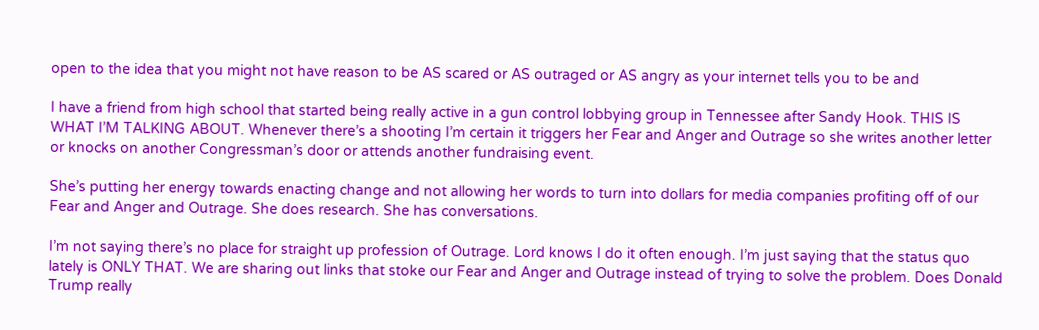open to the idea that you might not have reason to be AS scared or AS outraged or AS angry as your internet tells you to be and

I have a friend from high school that started being really active in a gun control lobbying group in Tennessee after Sandy Hook. THIS IS WHAT I’M TALKING ABOUT. Whenever there’s a shooting I’m certain it triggers her Fear and Anger and Outrage so she writes another letter or knocks on another Congressman’s door or attends another fundraising event.

She’s putting her energy towards enacting change and not allowing her words to turn into dollars for media companies profiting off of our Fear and Anger and Outrage. She does research. She has conversations.

I’m not saying there’s no place for straight up profession of Outrage. Lord knows I do it often enough. I’m just saying that the status quo lately is ONLY THAT. We are sharing out links that stoke our Fear and Anger and Outrage instead of trying to solve the problem. Does Donald Trump really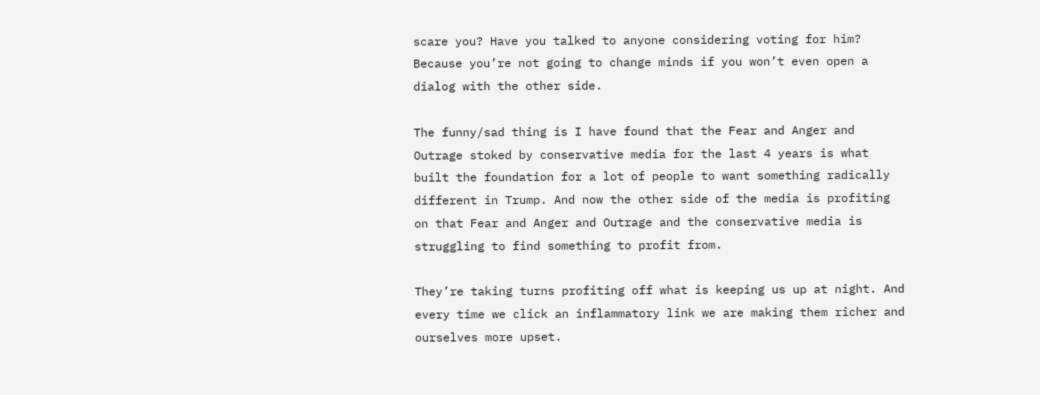scare you? Have you talked to anyone considering voting for him? Because you’re not going to change minds if you won’t even open a dialog with the other side.

The funny/sad thing is I have found that the Fear and Anger and Outrage stoked by conservative media for the last 4 years is what built the foundation for a lot of people to want something radically different in Trump. And now the other side of the media is profiting on that Fear and Anger and Outrage and the conservative media is struggling to find something to profit from.

They’re taking turns profiting off what is keeping us up at night. And every time we click an inflammatory link we are making them richer and ourselves more upset.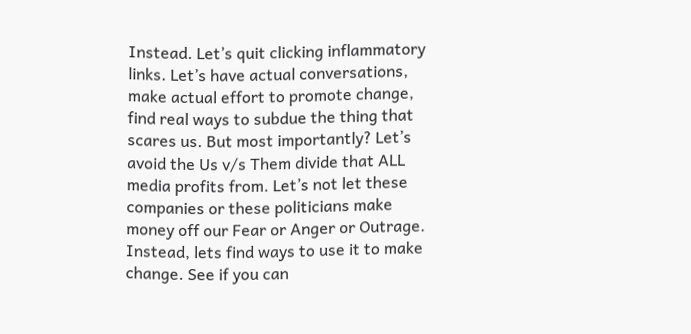Instead. Let’s quit clicking inflammatory links. Let’s have actual conversations, make actual effort to promote change, find real ways to subdue the thing that scares us. But most importantly? Let’s avoid the Us v/s Them divide that ALL media profits from. Let’s not let these companies or these politicians make money off our Fear or Anger or Outrage. Instead, lets find ways to use it to make change. See if you can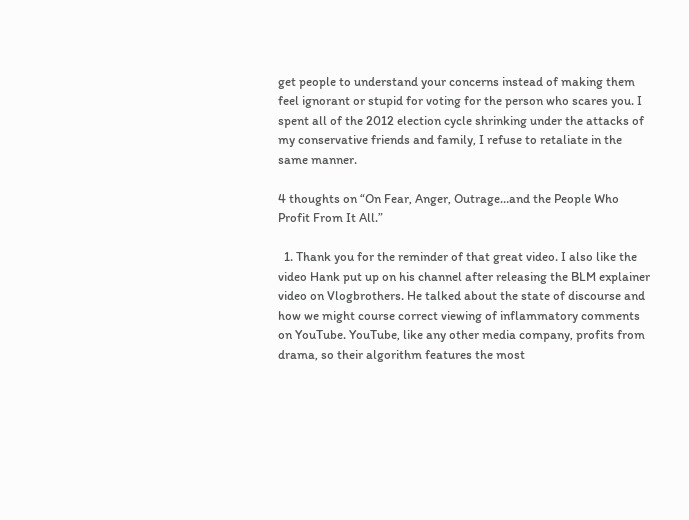get people to understand your concerns instead of making them feel ignorant or stupid for voting for the person who scares you. I spent all of the 2012 election cycle shrinking under the attacks of my conservative friends and family, I refuse to retaliate in the same manner.

4 thoughts on “On Fear, Anger, Outrage…and the People Who Profit From It All.”

  1. Thank you for the reminder of that great video. I also like the video Hank put up on his channel after releasing the BLM explainer video on Vlogbrothers. He talked about the state of discourse and how we might course correct viewing of inflammatory comments on YouTube. YouTube, like any other media company, profits from drama, so their algorithm features the most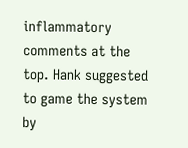inflammatory comments at the top. Hank suggested to game the system by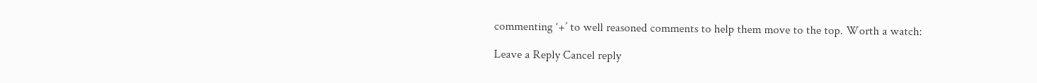commenting ‘+’ to well reasoned comments to help them move to the top. Worth a watch:

Leave a Reply Cancel reply